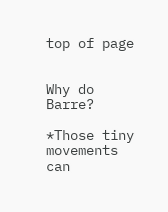top of page


Why do Barre?

*Those tiny movements can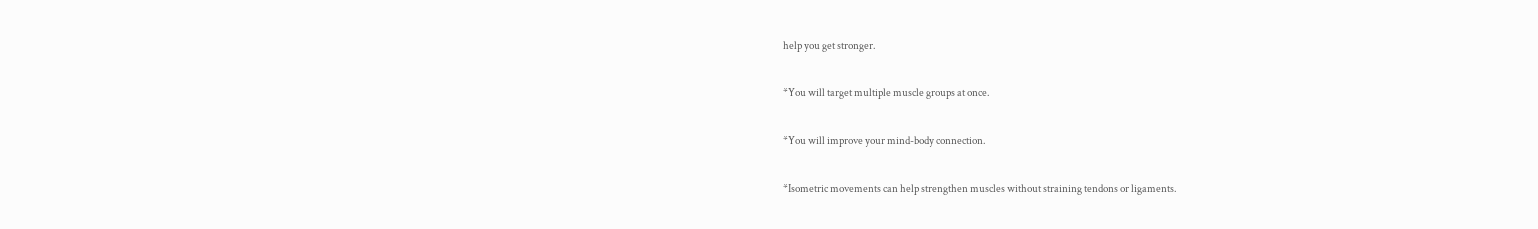help you get stronger.

*You will target multiple muscle groups at once.

*You will improve your mind-body connection.

*Isometric movements can help strengthen muscles without straining tendons or ligaments.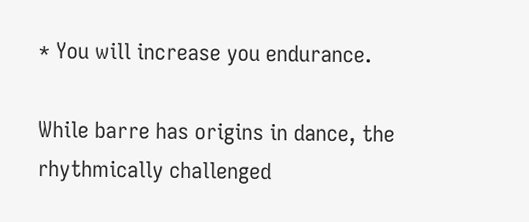* You will increase you endurance.

While barre has origins in dance, the rhythmically challenged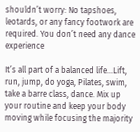shouldn’t worry: No tapshoes, leotards, or any fancy footwork are required. You don’t need any dance experience

It’s all part of a balanced life…Lift, run, jump, do yoga, Pilates, swim, take a barre class, dance. Mix up your routine and keep your body moving while focusing the majority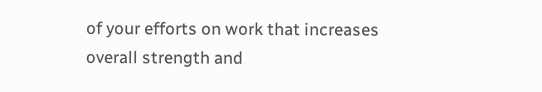of your efforts on work that increases overall strength and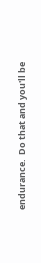endurance.  Do that and you'll be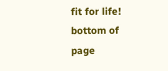fit for life!
bottom of page